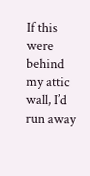If this were behind my attic wall, I’d run away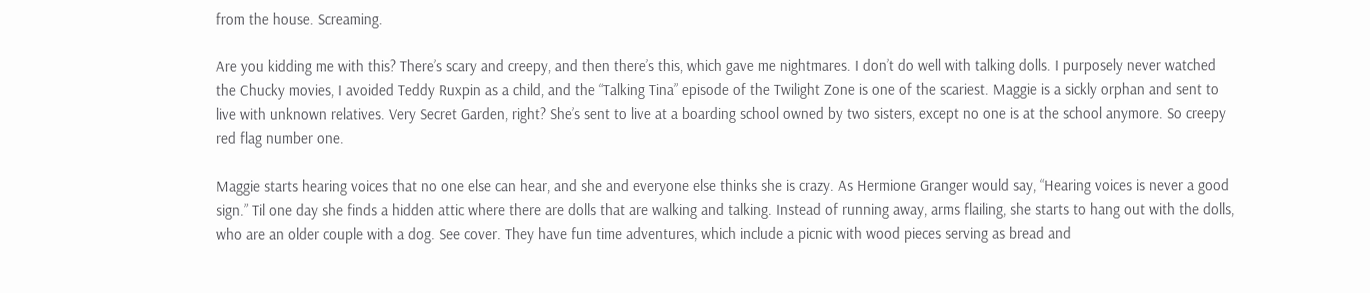from the house. Screaming.

Are you kidding me with this? There’s scary and creepy, and then there’s this, which gave me nightmares. I don’t do well with talking dolls. I purposely never watched the Chucky movies, I avoided Teddy Ruxpin as a child, and the “Talking Tina” episode of the Twilight Zone is one of the scariest. Maggie is a sickly orphan and sent to live with unknown relatives. Very Secret Garden, right? She’s sent to live at a boarding school owned by two sisters, except no one is at the school anymore. So creepy red flag number one.

Maggie starts hearing voices that no one else can hear, and she and everyone else thinks she is crazy. As Hermione Granger would say, “Hearing voices is never a good sign.” Til one day she finds a hidden attic where there are dolls that are walking and talking. Instead of running away, arms flailing, she starts to hang out with the dolls, who are an older couple with a dog. See cover. They have fun time adventures, which include a picnic with wood pieces serving as bread and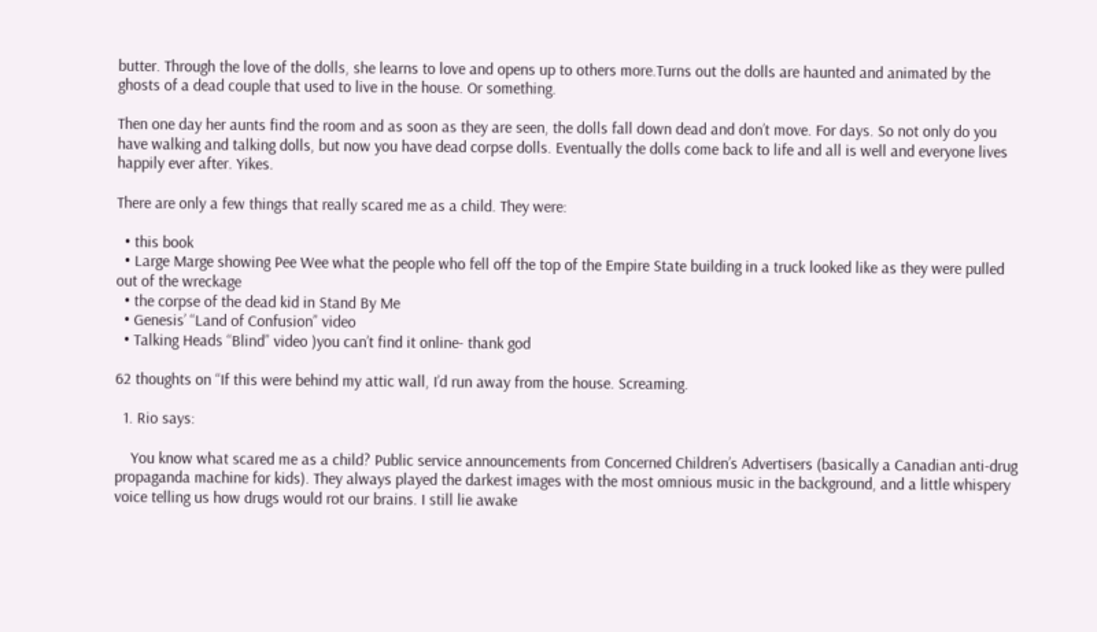butter. Through the love of the dolls, she learns to love and opens up to others more.Turns out the dolls are haunted and animated by the ghosts of a dead couple that used to live in the house. Or something.

Then one day her aunts find the room and as soon as they are seen, the dolls fall down dead and don’t move. For days. So not only do you have walking and talking dolls, but now you have dead corpse dolls. Eventually the dolls come back to life and all is well and everyone lives happily ever after. Yikes.

There are only a few things that really scared me as a child. They were:

  • this book
  • Large Marge showing Pee Wee what the people who fell off the top of the Empire State building in a truck looked like as they were pulled out of the wreckage
  • the corpse of the dead kid in Stand By Me
  • Genesis’ “Land of Confusion” video
  • Talking Heads “Blind” video )you can’t find it online- thank god

62 thoughts on “If this were behind my attic wall, I’d run away from the house. Screaming.

  1. Rio says:

    You know what scared me as a child? Public service announcements from Concerned Children’s Advertisers (basically a Canadian anti-drug propaganda machine for kids). They always played the darkest images with the most omnious music in the background, and a little whispery voice telling us how drugs would rot our brains. I still lie awake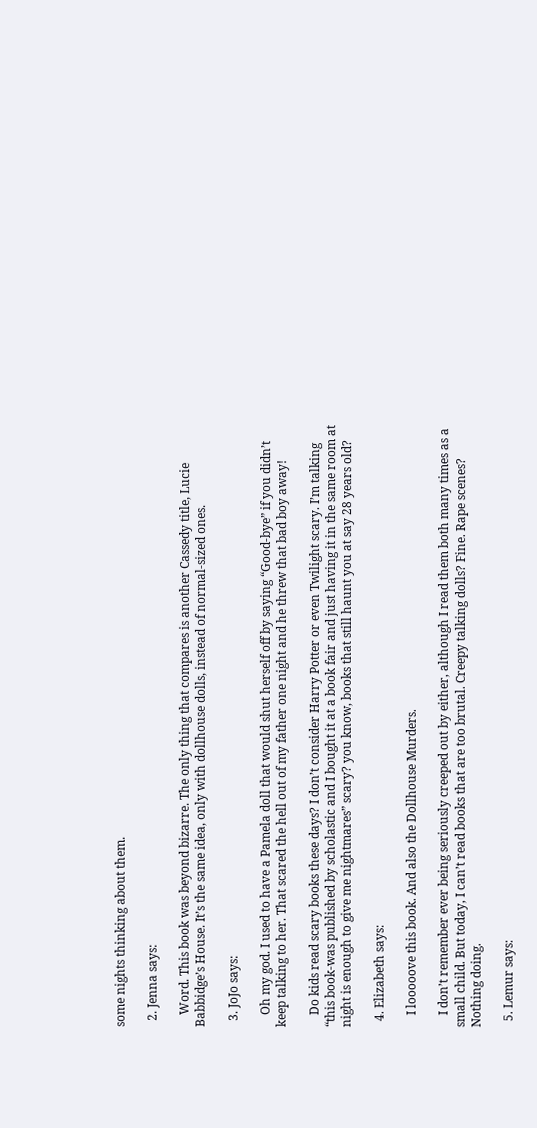some nights thinking about them.

  2. Jenna says:

    Word. This book was beyond bizarre. The only thing that compares is another Cassedy title, Lucie Babbidge’s House. It’s the same idea, only with dollhouse dolls, instead of normal-sized ones.

  3. JoJo says:

    Oh my god. I used to have a Pamela doll that would shut herself off by saying “Good-bye” if you didn’t keep talking to her. That scared the hell out of my father one night and he threw that bad boy away!

    Do kids read scary books these days? I don’t consider Harry Potter or even Twilight scary. I’m talking “this book-was published by scholastic and I bought it at a book fair and just having it in the same room at night is enough to give me nightmares” scary? you know, books that still haunt you at say 28 years old?

  4. Elizabeth says:

    I looooove this book. And also the Dollhouse Murders.

    I don’t remember ever being seriously creeped out by either, although I read them both many times as a small child. But today, I can’t read books that are too brutal. Creepy talking dolls? Fine. Rape scenes? Nothing doing.

  5. Lemur says: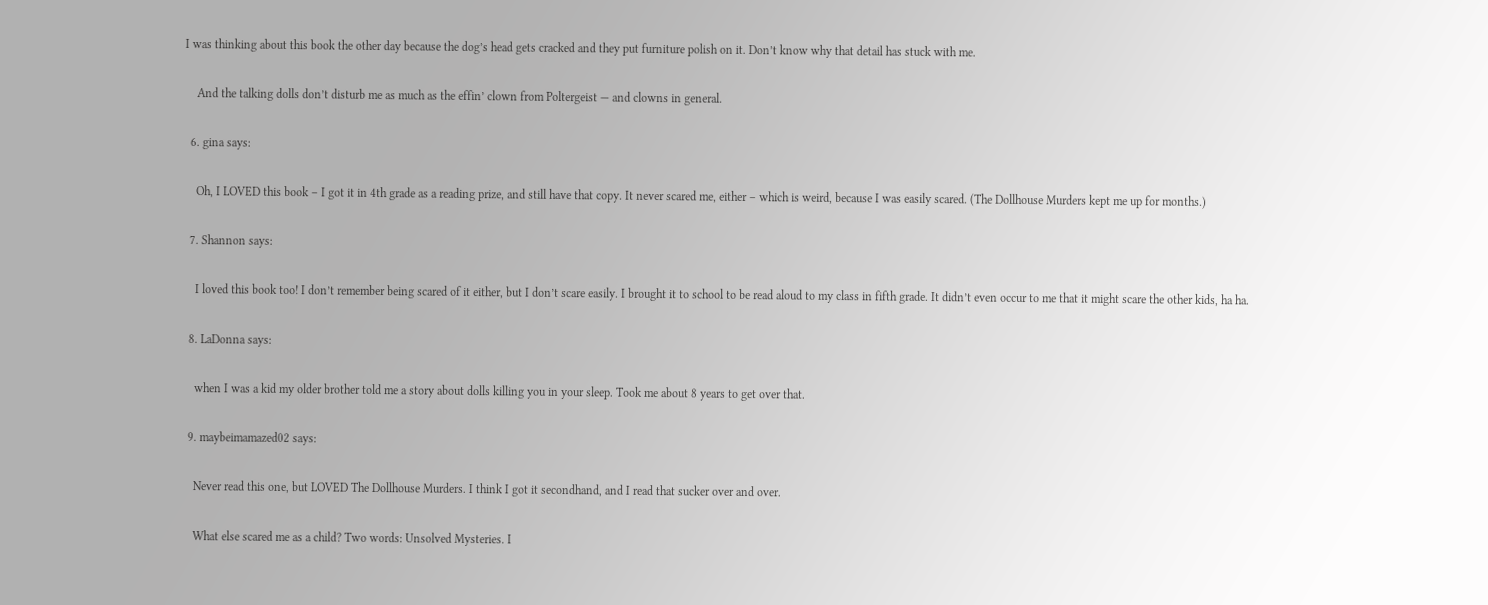I was thinking about this book the other day because the dog’s head gets cracked and they put furniture polish on it. Don’t know why that detail has stuck with me.

    And the talking dolls don’t disturb me as much as the effin’ clown from Poltergeist — and clowns in general.

  6. gina says:

    Oh, I LOVED this book – I got it in 4th grade as a reading prize, and still have that copy. It never scared me, either – which is weird, because I was easily scared. (The Dollhouse Murders kept me up for months.)

  7. Shannon says:

    I loved this book too! I don’t remember being scared of it either, but I don’t scare easily. I brought it to school to be read aloud to my class in fifth grade. It didn’t even occur to me that it might scare the other kids, ha ha.

  8. LaDonna says:

    when I was a kid my older brother told me a story about dolls killing you in your sleep. Took me about 8 years to get over that.

  9. maybeimamazed02 says:

    Never read this one, but LOVED The Dollhouse Murders. I think I got it secondhand, and I read that sucker over and over.

    What else scared me as a child? Two words: Unsolved Mysteries. I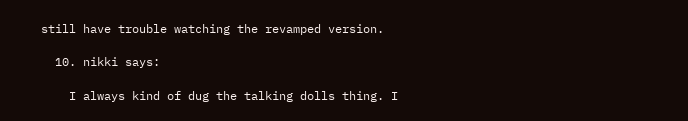still have trouble watching the revamped version.

  10. nikki says:

    I always kind of dug the talking dolls thing. I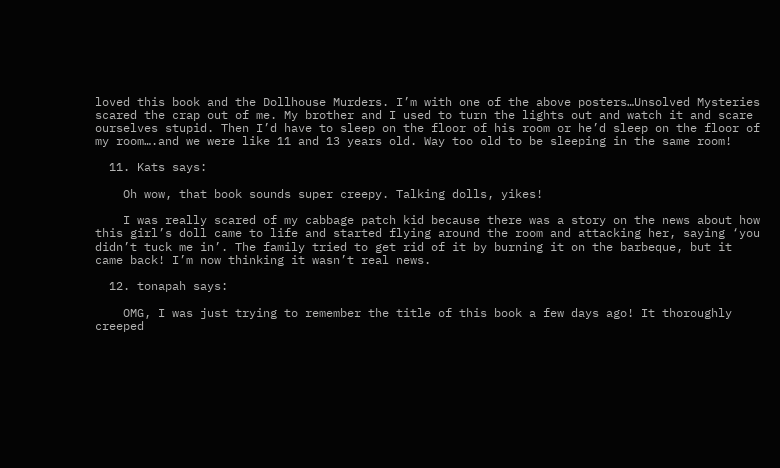loved this book and the Dollhouse Murders. I’m with one of the above posters…Unsolved Mysteries scared the crap out of me. My brother and I used to turn the lights out and watch it and scare ourselves stupid. Then I’d have to sleep on the floor of his room or he’d sleep on the floor of my room….and we were like 11 and 13 years old. Way too old to be sleeping in the same room!

  11. Kats says:

    Oh wow, that book sounds super creepy. Talking dolls, yikes!

    I was really scared of my cabbage patch kid because there was a story on the news about how this girl’s doll came to life and started flying around the room and attacking her, saying ‘you didn’t tuck me in’. The family tried to get rid of it by burning it on the barbeque, but it came back! I’m now thinking it wasn’t real news.

  12. tonapah says:

    OMG, I was just trying to remember the title of this book a few days ago! It thoroughly creeped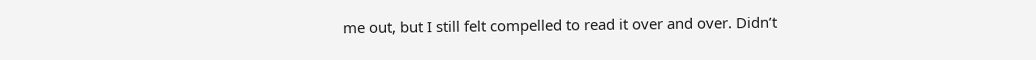me out, but I still felt compelled to read it over and over. Didn’t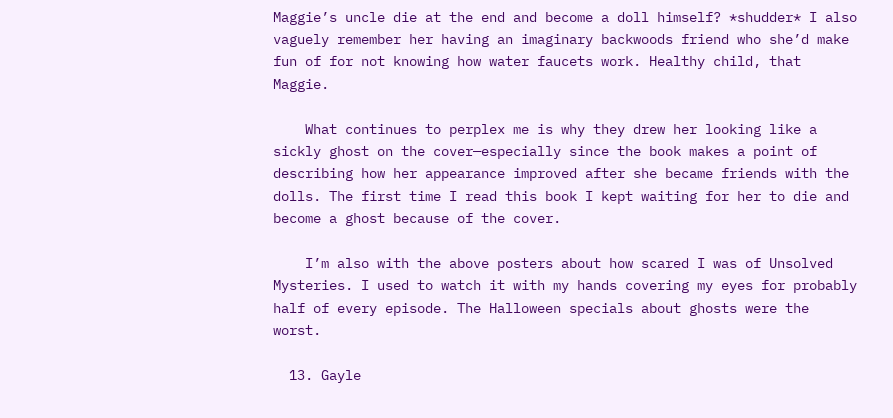Maggie’s uncle die at the end and become a doll himself? *shudder* I also vaguely remember her having an imaginary backwoods friend who she’d make fun of for not knowing how water faucets work. Healthy child, that Maggie.

    What continues to perplex me is why they drew her looking like a sickly ghost on the cover—especially since the book makes a point of describing how her appearance improved after she became friends with the dolls. The first time I read this book I kept waiting for her to die and become a ghost because of the cover.

    I’m also with the above posters about how scared I was of Unsolved Mysteries. I used to watch it with my hands covering my eyes for probably half of every episode. The Halloween specials about ghosts were the worst.

  13. Gayle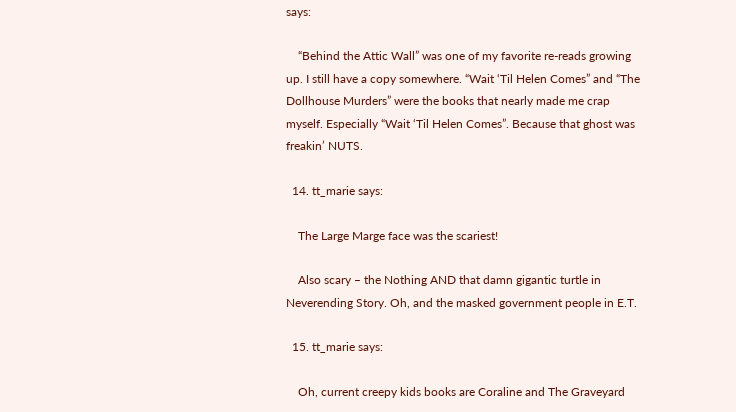says:

    “Behind the Attic Wall” was one of my favorite re-reads growing up. I still have a copy somewhere. “Wait ‘Til Helen Comes” and “The Dollhouse Murders” were the books that nearly made me crap myself. Especially “Wait ‘Til Helen Comes”. Because that ghost was freakin’ NUTS.

  14. tt_marie says:

    The Large Marge face was the scariest!

    Also scary – the Nothing AND that damn gigantic turtle in Neverending Story. Oh, and the masked government people in E.T.

  15. tt_marie says:

    Oh, current creepy kids books are Coraline and The Graveyard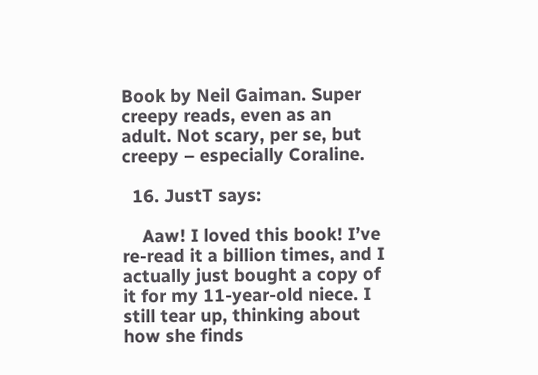Book by Neil Gaiman. Super creepy reads, even as an adult. Not scary, per se, but creepy – especially Coraline.

  16. JustT says:

    Aaw! I loved this book! I’ve re-read it a billion times, and I actually just bought a copy of it for my 11-year-old niece. I still tear up, thinking about how she finds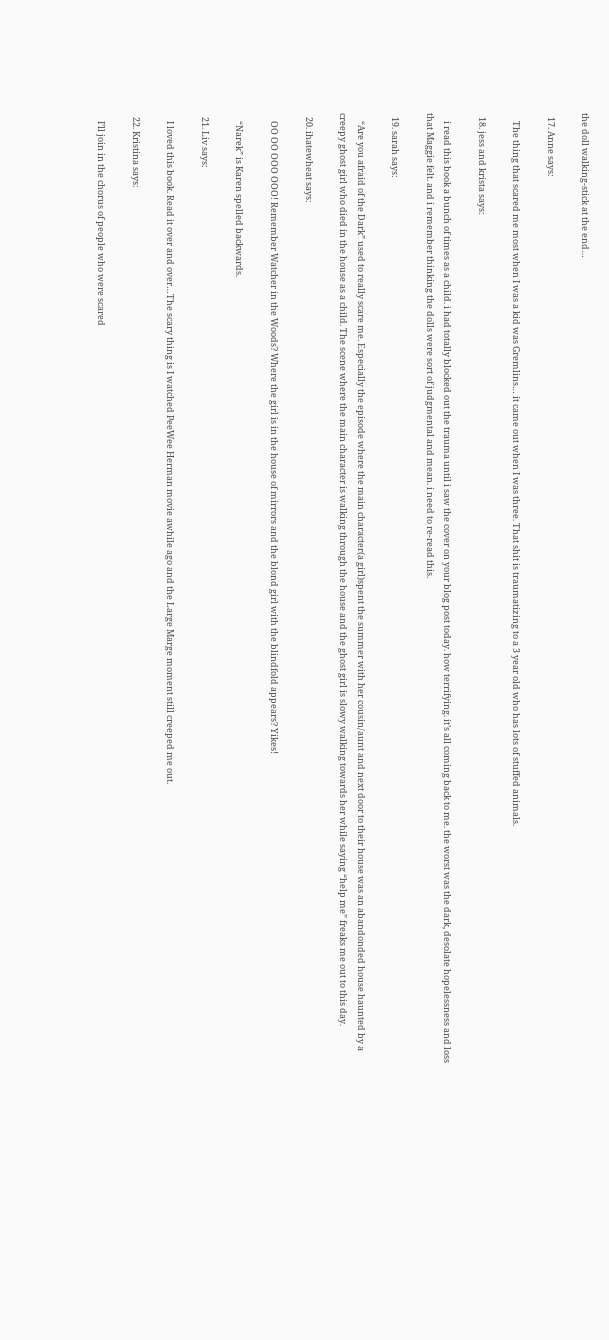the doll walking-stick at the end…

  17. Anne says:

    The thing that scared me most when I was a kid was Gremlins… it came out when I was three. That shit is traumatizing to a 3 year old who has lots of stuffed animals.

  18. jess and krista says:

    i read this book a bunch of times as a child. i had totally blocked out the trauma until i saw the cover on your blog post today. how terrifying. it’s all coming back to me. the worst was the dark, desolate hopelessness and loss that Maggie felt. and i remember thinking the dolls were sort of judgmental and mean. i need to re-read this.

  19. sarah says:

    “Are you afraid of the Dark” used to really scare me. Especially the episode where the main character(a girl)spent the summer with her cousin/aunt and next door to their house was an abandonded house haunted by a creepy ghost girl who died in the house as a child. The scene where the main character is walking through the house and the ghost girl is slowy walking towards her while saying “help me” freaks me out to this day.

  20. ihatewheat says:

    OO OO OOO OOO! Remember Watcher in the Woods? Where the girl is in the house of mirrors and the blond girl with the blindfold appears? Yikes!

    “Narek” is Karen spelled backwards.

  21. Liv says:

    I loved this book. Read it over and over…The scary thing is I watched PeeWee Herman movie awhile ago and the Large Marge moment still creeped me out.

  22. Kristina says:

    I’ll join in the chorus of people who were scared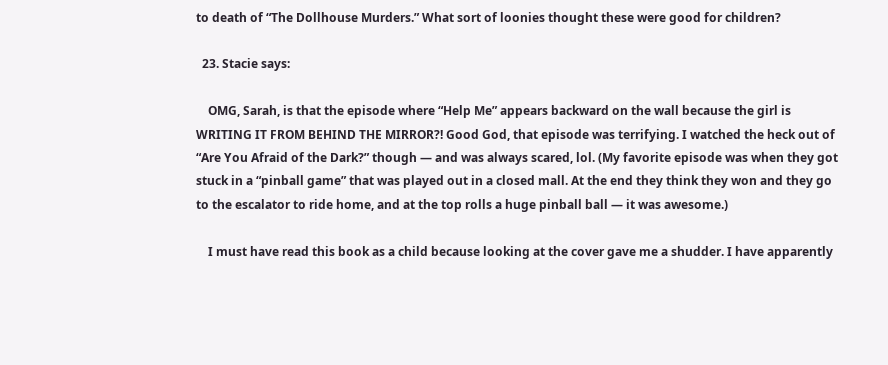to death of “The Dollhouse Murders.” What sort of loonies thought these were good for children?

  23. Stacie says:

    OMG, Sarah, is that the episode where “Help Me” appears backward on the wall because the girl is WRITING IT FROM BEHIND THE MIRROR?! Good God, that episode was terrifying. I watched the heck out of “Are You Afraid of the Dark?” though — and was always scared, lol. (My favorite episode was when they got stuck in a “pinball game” that was played out in a closed mall. At the end they think they won and they go to the escalator to ride home, and at the top rolls a huge pinball ball — it was awesome.)

    I must have read this book as a child because looking at the cover gave me a shudder. I have apparently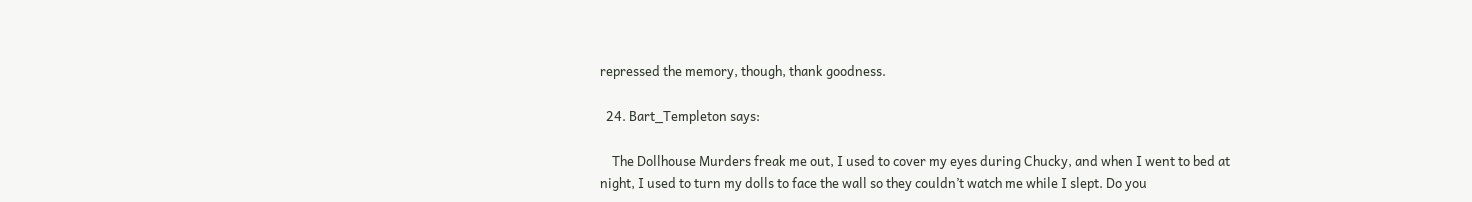repressed the memory, though, thank goodness.

  24. Bart_Templeton says:

    The Dollhouse Murders freak me out, I used to cover my eyes during Chucky, and when I went to bed at night, I used to turn my dolls to face the wall so they couldn’t watch me while I slept. Do you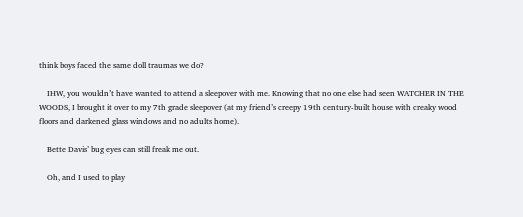think boys faced the same doll traumas we do?

    IHW, you wouldn’t have wanted to attend a sleepover with me. Knowing that no one else had seen WATCHER IN THE WOODS, I brought it over to my 7th grade sleepover (at my friend’s creepy 19th century-built house with creaky wood floors and darkened glass windows and no adults home).

    Bette Davis’ bug eyes can still freak me out.

    Oh, and I used to play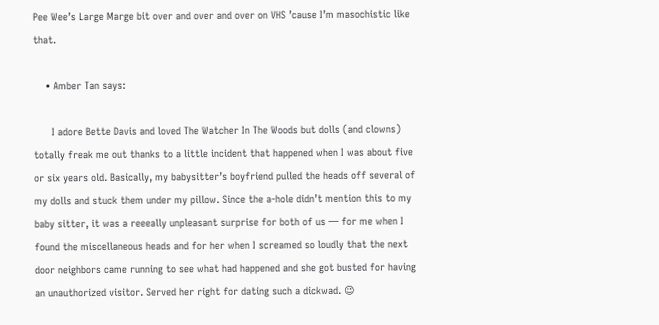Pee Wee’s Large Marge bit over and over and over on VHS ’cause I’m masochistic like that.

    • Amber Tan says:

      I adore Bette Davis and loved The Watcher In The Woods but dolls (and clowns) totally freak me out thanks to a little incident that happened when I was about five or six years old. Basically, my babysitter’s boyfriend pulled the heads off several of my dolls and stuck them under my pillow. Since the a-hole didn’t mention this to my baby sitter, it was a reeeally unpleasant surprise for both of us — for me when I found the miscellaneous heads and for her when I screamed so loudly that the next door neighbors came running to see what had happened and she got busted for having an unauthorized visitor. Served her right for dating such a dickwad. 😉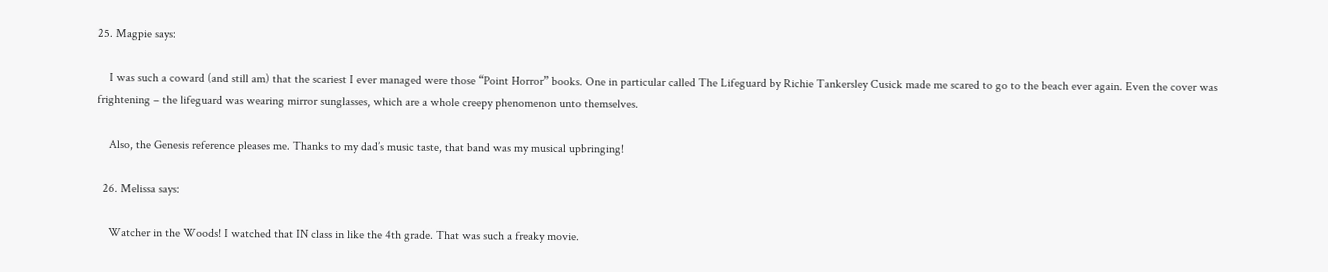25. Magpie says:

    I was such a coward (and still am) that the scariest I ever managed were those “Point Horror” books. One in particular called The Lifeguard by Richie Tankersley Cusick made me scared to go to the beach ever again. Even the cover was frightening – the lifeguard was wearing mirror sunglasses, which are a whole creepy phenomenon unto themselves.

    Also, the Genesis reference pleases me. Thanks to my dad’s music taste, that band was my musical upbringing!

  26. Melissa says:

    Watcher in the Woods! I watched that IN class in like the 4th grade. That was such a freaky movie.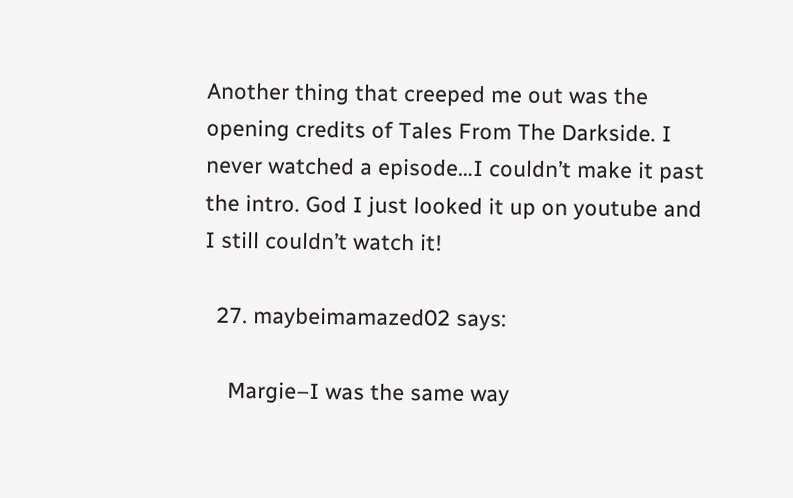Another thing that creeped me out was the opening credits of Tales From The Darkside. I never watched a episode…I couldn’t make it past the intro. God I just looked it up on youtube and I still couldn’t watch it!

  27. maybeimamazed02 says:

    Margie–I was the same way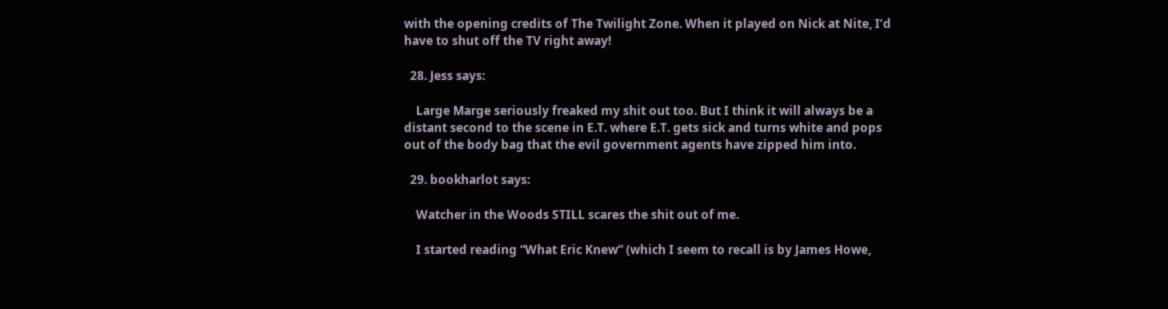with the opening credits of The Twilight Zone. When it played on Nick at Nite, I’d have to shut off the TV right away!

  28. Jess says:

    Large Marge seriously freaked my shit out too. But I think it will always be a distant second to the scene in E.T. where E.T. gets sick and turns white and pops out of the body bag that the evil government agents have zipped him into.

  29. bookharlot says:

    Watcher in the Woods STILL scares the shit out of me.

    I started reading “What Eric Knew” (which I seem to recall is by James Howe,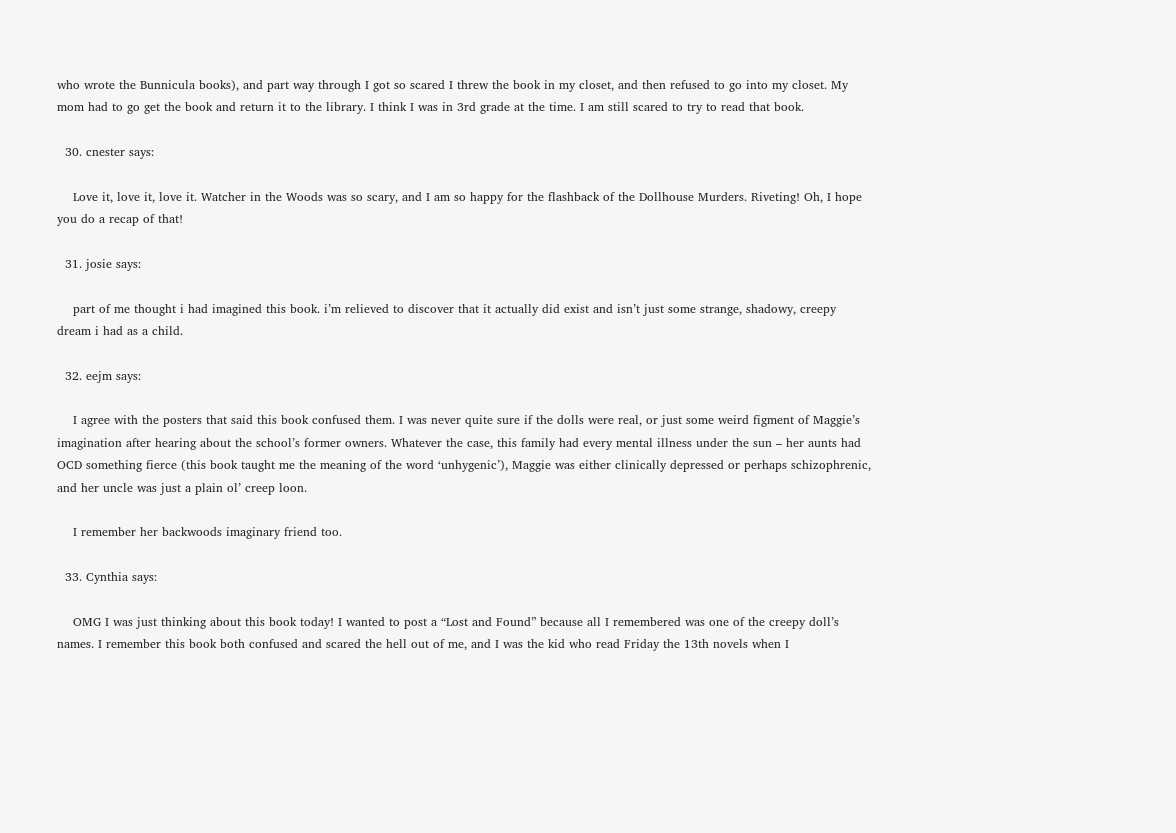who wrote the Bunnicula books), and part way through I got so scared I threw the book in my closet, and then refused to go into my closet. My mom had to go get the book and return it to the library. I think I was in 3rd grade at the time. I am still scared to try to read that book.

  30. cnester says:

    Love it, love it, love it. Watcher in the Woods was so scary, and I am so happy for the flashback of the Dollhouse Murders. Riveting! Oh, I hope you do a recap of that!

  31. josie says:

    part of me thought i had imagined this book. i’m relieved to discover that it actually did exist and isn’t just some strange, shadowy, creepy dream i had as a child.

  32. eejm says:

    I agree with the posters that said this book confused them. I was never quite sure if the dolls were real, or just some weird figment of Maggie’s imagination after hearing about the school’s former owners. Whatever the case, this family had every mental illness under the sun – her aunts had OCD something fierce (this book taught me the meaning of the word ‘unhygenic’), Maggie was either clinically depressed or perhaps schizophrenic, and her uncle was just a plain ol’ creep loon.

    I remember her backwoods imaginary friend too.

  33. Cynthia says:

    OMG I was just thinking about this book today! I wanted to post a “Lost and Found” because all I remembered was one of the creepy doll’s names. I remember this book both confused and scared the hell out of me, and I was the kid who read Friday the 13th novels when I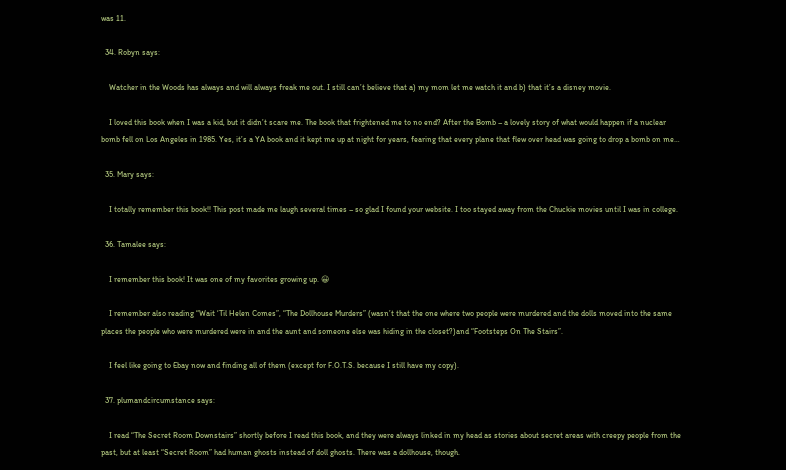was 11.

  34. Robyn says:

    Watcher in the Woods has always and will always freak me out. I still can’t believe that a) my mom let me watch it and b) that it’s a disney movie.

    I loved this book when I was a kid, but it didn’t scare me. The book that frightened me to no end? After the Bomb – a lovely story of what would happen if a nuclear bomb fell on Los Angeles in 1985. Yes, it’s a YA book and it kept me up at night for years, fearing that every plane that flew over head was going to drop a bomb on me…

  35. Mary says:

    I totally remember this book!! This post made me laugh several times – so glad I found your website. I too stayed away from the Chuckie movies until I was in college.

  36. Tamalee says:

    I remember this book! It was one of my favorites growing up. 😀

    I remember also reading “Wait ‘Til Helen Comes”, “The Dollhouse Murders” (wasn’t that the one where two people were murdered and the dolls moved into the same places the people who were murdered were in and the aunt and someone else was hiding in the closet?)and “Footsteps On The Stairs”.

    I feel like going to Ebay now and finding all of them (except for F.O.T.S. because I still have my copy).

  37. plumandcircumstance says:

    I read “The Secret Room Downstairs” shortly before I read this book, and they were always linked in my head as stories about secret areas with creepy people from the past, but at least “Secret Room” had human ghosts instead of doll ghosts. There was a dollhouse, though.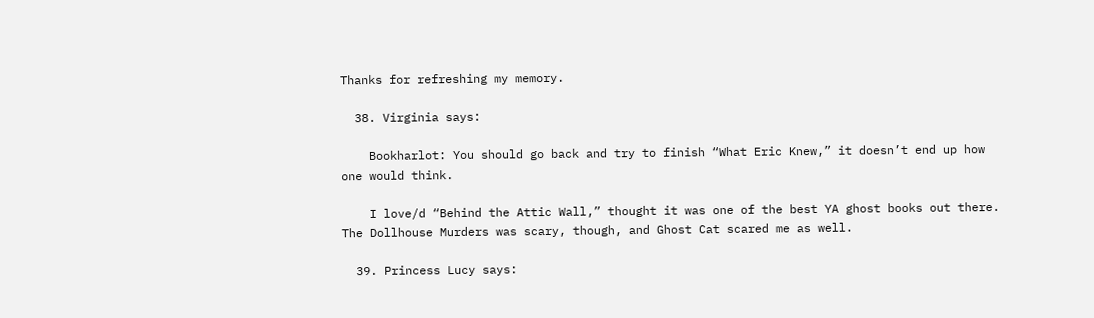Thanks for refreshing my memory.

  38. Virginia says:

    Bookharlot: You should go back and try to finish “What Eric Knew,” it doesn’t end up how one would think.

    I love/d “Behind the Attic Wall,” thought it was one of the best YA ghost books out there. The Dollhouse Murders was scary, though, and Ghost Cat scared me as well.

  39. Princess Lucy says: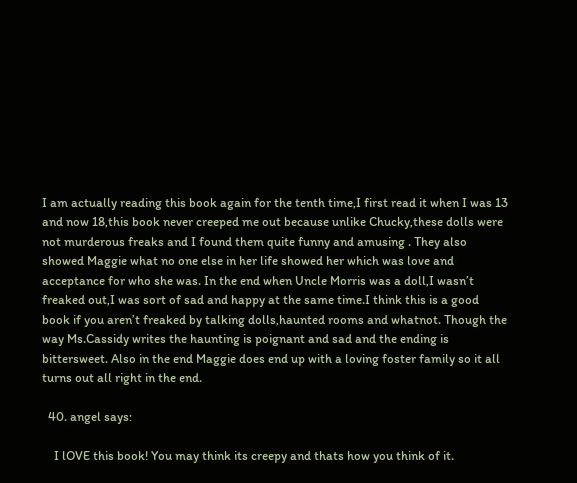I am actually reading this book again for the tenth time,I first read it when I was 13 and now 18,this book never creeped me out because unlike Chucky,these dolls were not murderous freaks and I found them quite funny and amusing . They also showed Maggie what no one else in her life showed her which was love and acceptance for who she was. In the end when Uncle Morris was a doll,I wasn’t freaked out,I was sort of sad and happy at the same time.I think this is a good book if you aren’t freaked by talking dolls,haunted rooms and whatnot. Though the way Ms.Cassidy writes the haunting is poignant and sad and the ending is bittersweet. Also in the end Maggie does end up with a loving foster family so it all turns out all right in the end.

  40. angel says:

    I lOVE this book! You may think its creepy and thats how you think of it.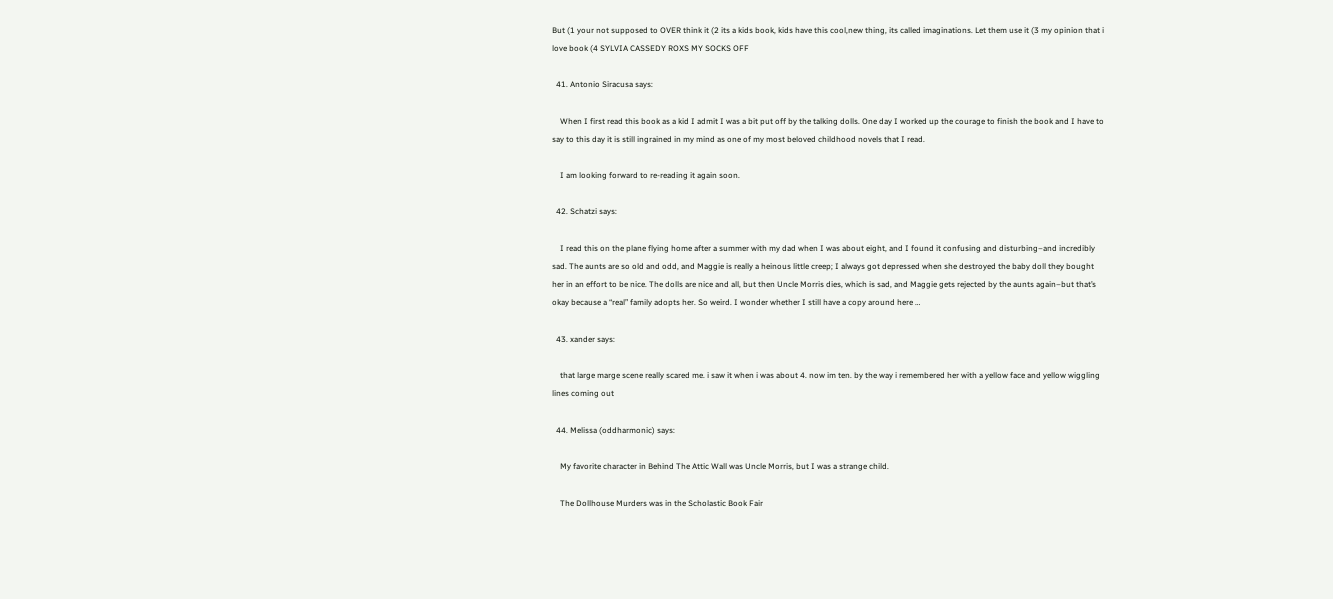But (1 your not supposed to OVER think it (2 its a kids book, kids have this cool,new thing, its called imaginations. Let them use it (3 my opinion that i love book (4 SYLVIA CASSEDY ROXS MY SOCKS OFF

  41. Antonio Siracusa says:

    When I first read this book as a kid I admit I was a bit put off by the talking dolls. One day I worked up the courage to finish the book and I have to say to this day it is still ingrained in my mind as one of my most beloved childhood novels that I read.

    I am looking forward to re-reading it again soon.

  42. Schatzi says:

    I read this on the plane flying home after a summer with my dad when I was about eight, and I found it confusing and disturbing–and incredibly sad. The aunts are so old and odd, and Maggie is really a heinous little creep; I always got depressed when she destroyed the baby doll they bought her in an effort to be nice. The dolls are nice and all, but then Uncle Morris dies, which is sad, and Maggie gets rejected by the aunts again–but that’s okay because a “real” family adopts her. So weird. I wonder whether I still have a copy around here …

  43. xander says:

    that large marge scene really scared me. i saw it when i was about 4. now im ten. by the way i remembered her with a yellow face and yellow wiggling lines coming out

  44. Melissa (oddharmonic) says:

    My favorite character in Behind The Attic Wall was Uncle Morris, but I was a strange child.

    The Dollhouse Murders was in the Scholastic Book Fair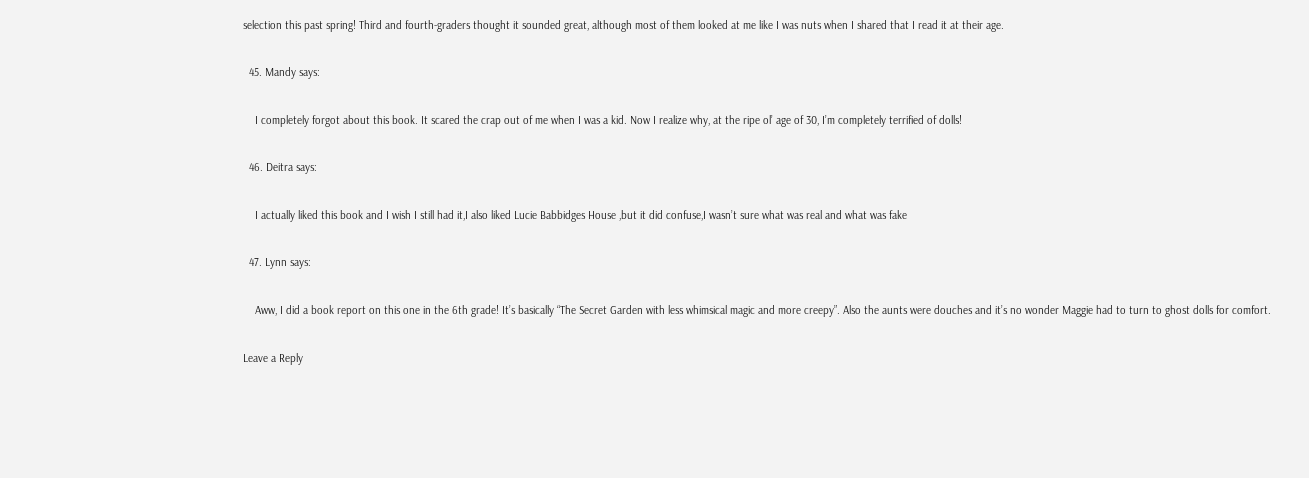selection this past spring! Third and fourth-graders thought it sounded great, although most of them looked at me like I was nuts when I shared that I read it at their age.

  45. Mandy says:

    I completely forgot about this book. It scared the crap out of me when I was a kid. Now I realize why, at the ripe ol’ age of 30, I’m completely terrified of dolls!

  46. Deitra says:

    I actually liked this book and I wish I still had it,I also liked Lucie Babbidges House ,but it did confuse,I wasn’t sure what was real and what was fake

  47. Lynn says:

    Aww, I did a book report on this one in the 6th grade! It’s basically “The Secret Garden with less whimsical magic and more creepy”. Also the aunts were douches and it’s no wonder Maggie had to turn to ghost dolls for comfort.

Leave a Reply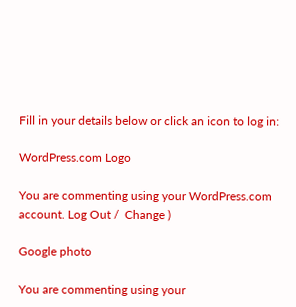Fill in your details below or click an icon to log in:

WordPress.com Logo

You are commenting using your WordPress.com account. Log Out /  Change )

Google photo

You are commenting using your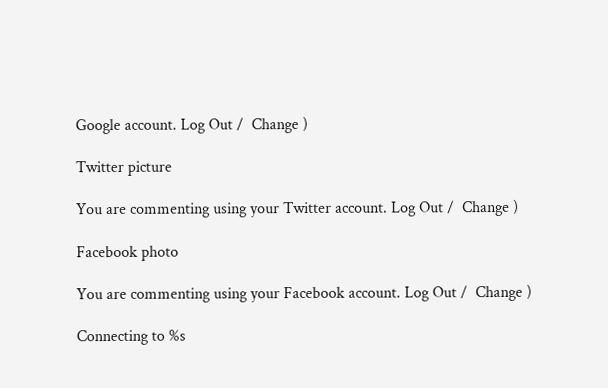Google account. Log Out /  Change )

Twitter picture

You are commenting using your Twitter account. Log Out /  Change )

Facebook photo

You are commenting using your Facebook account. Log Out /  Change )

Connecting to %s